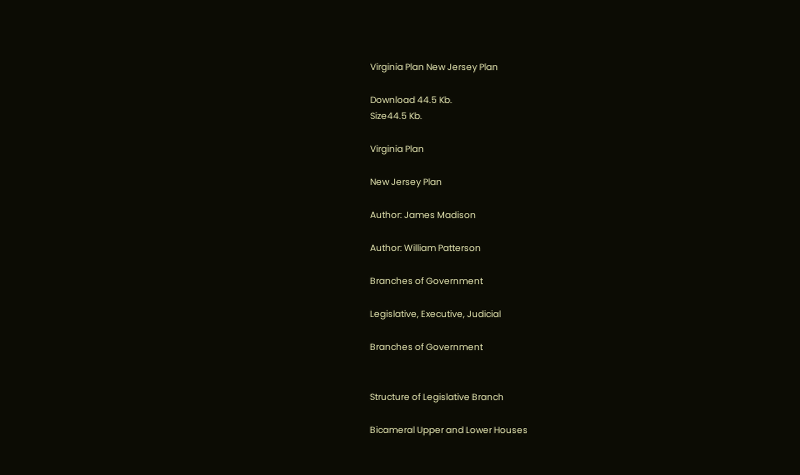Virginia Plan New Jersey Plan

Download 44.5 Kb.
Size44.5 Kb.

Virginia Plan

New Jersey Plan

Author: James Madison

Author: William Patterson

Branches of Government

Legislative, Executive, Judicial

Branches of Government


Structure of Legislative Branch

Bicameral Upper and Lower Houses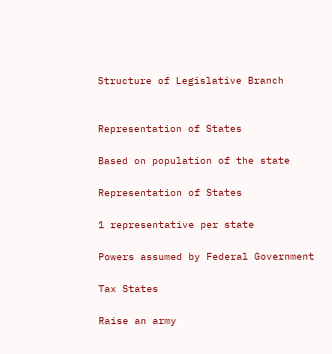Structure of Legislative Branch


Representation of States

Based on population of the state

Representation of States

1 representative per state

Powers assumed by Federal Government

Tax States

Raise an army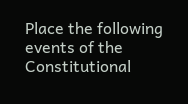Place the following events of the Constitutional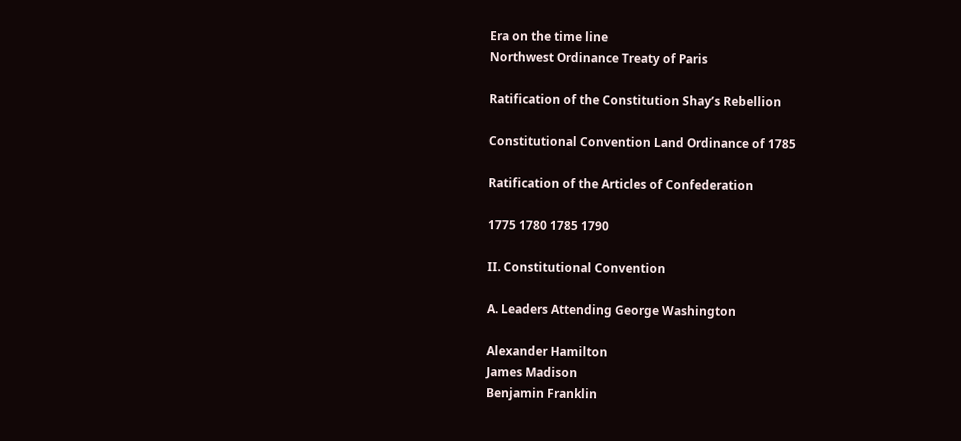Era on the time line
Northwest Ordinance Treaty of Paris

Ratification of the Constitution Shay’s Rebellion

Constitutional Convention Land Ordinance of 1785

Ratification of the Articles of Confederation

1775 1780 1785 1790

II. Constitutional Convention

A. Leaders Attending George Washington

Alexander Hamilton
James Madison
Benjamin Franklin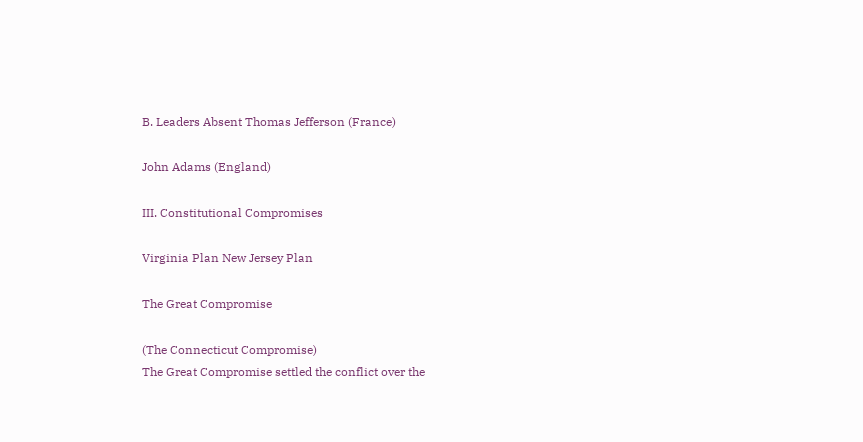B. Leaders Absent Thomas Jefferson (France)

John Adams (England)

III. Constitutional Compromises

Virginia Plan New Jersey Plan

The Great Compromise

(The Connecticut Compromise)
The Great Compromise settled the conflict over the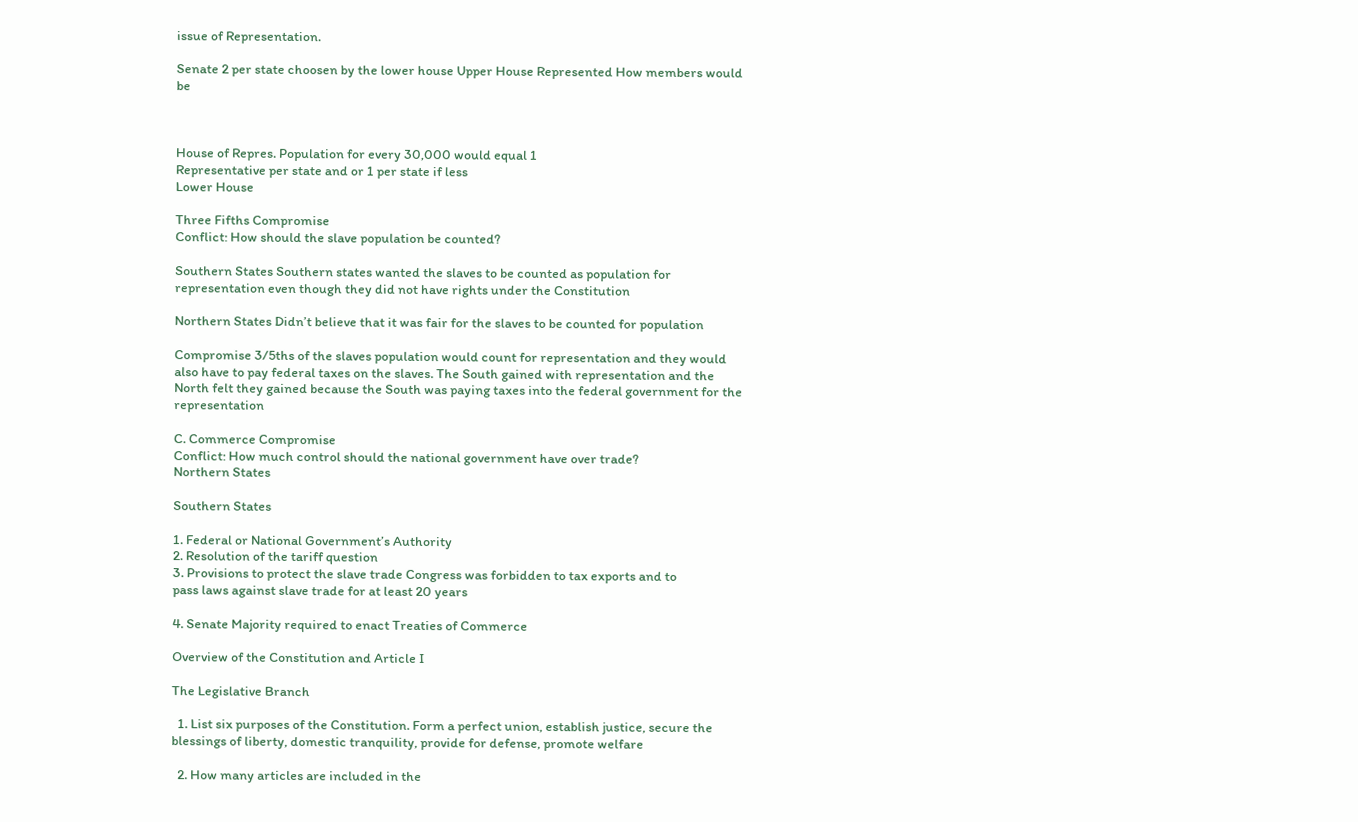issue of Representation.

Senate 2 per state choosen by the lower house Upper House Represented How members would be



House of Repres. Population for every 30,000 would equal 1
Representative per state and or 1 per state if less
Lower House

Three Fifths Compromise
Conflict: How should the slave population be counted?

Southern States Southern states wanted the slaves to be counted as population for representation even though they did not have rights under the Constitution

Northern States Didn’t believe that it was fair for the slaves to be counted for population

Compromise 3/5ths of the slaves population would count for representation and they would also have to pay federal taxes on the slaves. The South gained with representation and the North felt they gained because the South was paying taxes into the federal government for the representation

C. Commerce Compromise
Conflict: How much control should the national government have over trade?
Northern States

Southern States

1. Federal or National Government’s Authority
2. Resolution of the tariff question
3. Provisions to protect the slave trade Congress was forbidden to tax exports and to
pass laws against slave trade for at least 20 years

4. Senate Majority required to enact Treaties of Commerce

Overview of the Constitution and Article I

The Legislative Branch

  1. List six purposes of the Constitution. Form a perfect union, establish justice, secure the blessings of liberty, domestic tranquility, provide for defense, promote welfare

  2. How many articles are included in the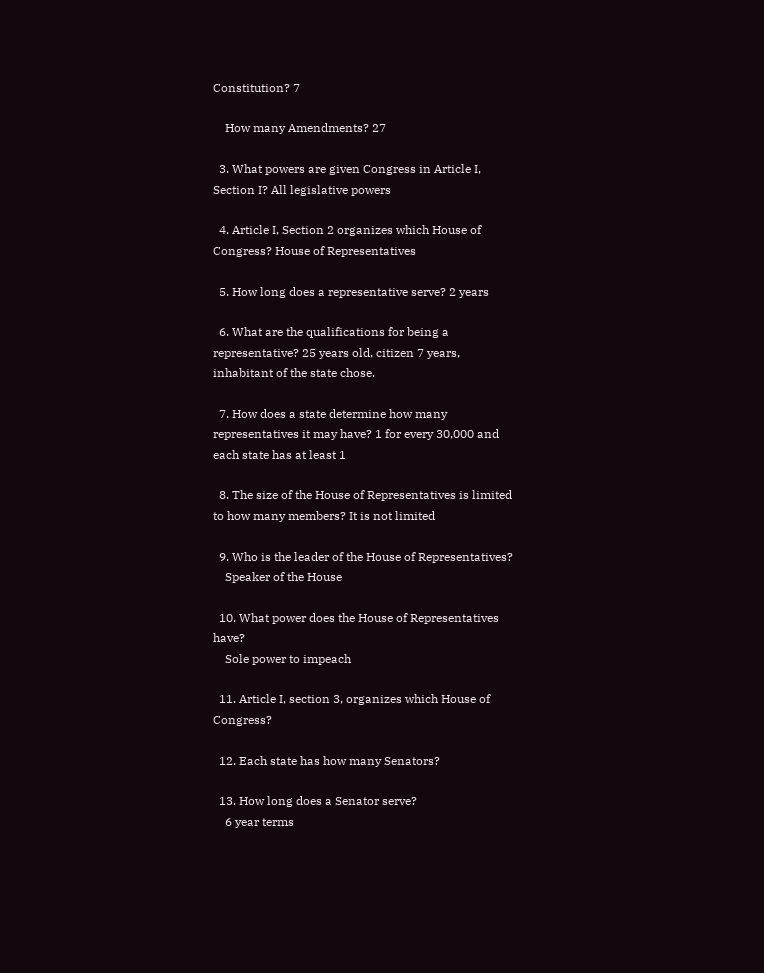Constitution? 7

    How many Amendments? 27

  3. What powers are given Congress in Article I, Section I? All legislative powers

  4. Article I, Section 2 organizes which House of Congress? House of Representatives

  5. How long does a representative serve? 2 years

  6. What are the qualifications for being a representative? 25 years old, citizen 7 years, inhabitant of the state chose.

  7. How does a state determine how many representatives it may have? 1 for every 30,000 and each state has at least 1

  8. The size of the House of Representatives is limited to how many members? It is not limited

  9. Who is the leader of the House of Representatives?
    Speaker of the House

  10. What power does the House of Representatives have?
    Sole power to impeach

  11. Article I, section 3, organizes which House of Congress?

  12. Each state has how many Senators?

  13. How long does a Senator serve?
    6 year terms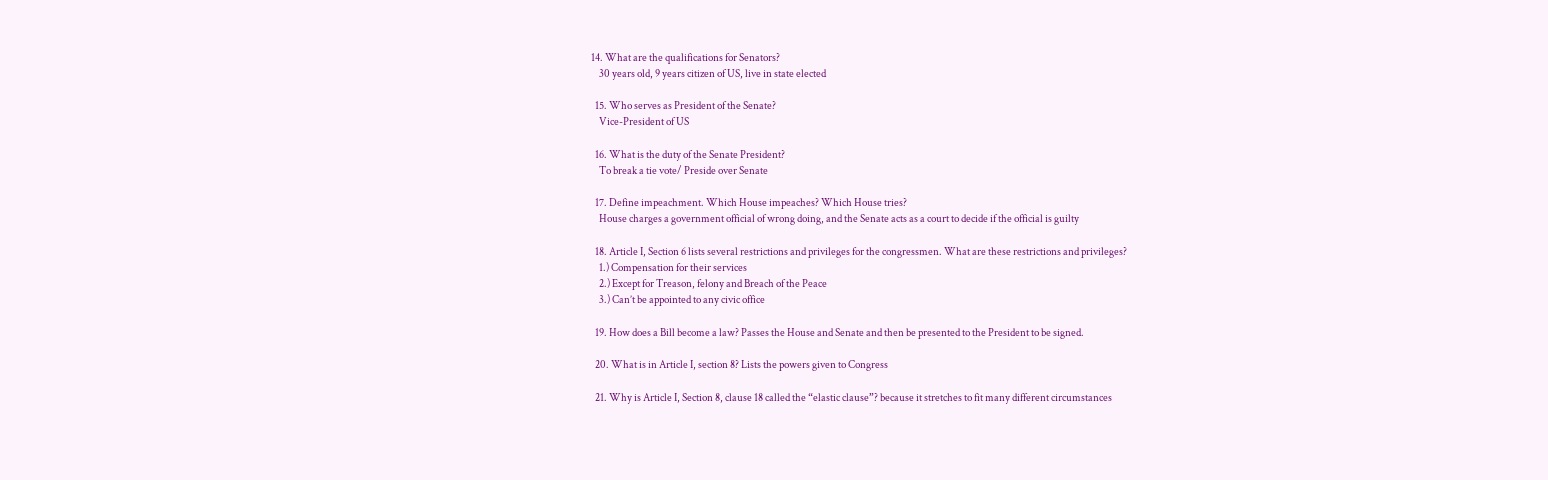14. What are the qualifications for Senators?
    30 years old, 9 years citizen of US, live in state elected

  15. Who serves as President of the Senate?
    Vice-President of US

  16. What is the duty of the Senate President?
    To break a tie vote/ Preside over Senate

  17. Define impeachment. Which House impeaches? Which House tries?
    House charges a government official of wrong doing, and the Senate acts as a court to decide if the official is guilty

  18. Article I, Section 6 lists several restrictions and privileges for the congressmen. What are these restrictions and privileges?
    1.) Compensation for their services
    2.) Except for Treason, felony and Breach of the Peace
    3.) Can’t be appointed to any civic office

  19. How does a Bill become a law? Passes the House and Senate and then be presented to the President to be signed.

  20. What is in Article I, section 8? Lists the powers given to Congress

  21. Why is Article I, Section 8, clause 18 called the “elastic clause”? because it stretches to fit many different circumstances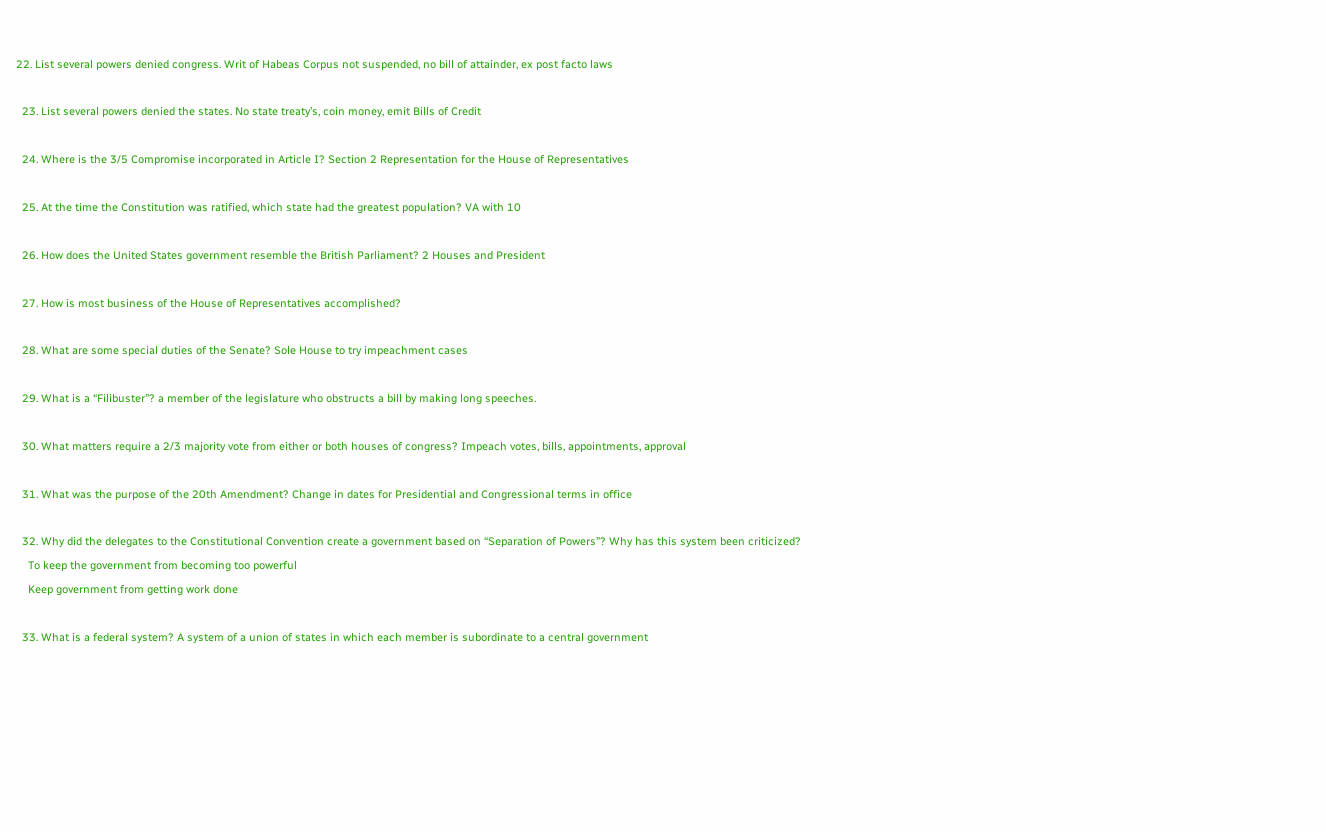22. List several powers denied congress. Writ of Habeas Corpus not suspended, no bill of attainder, ex post facto laws

  23. List several powers denied the states. No state treaty’s, coin money, emit Bills of Credit

  24. Where is the 3/5 Compromise incorporated in Article I? Section 2 Representation for the House of Representatives

  25. At the time the Constitution was ratified, which state had the greatest population? VA with 10

  26. How does the United States government resemble the British Parliament? 2 Houses and President

  27. How is most business of the House of Representatives accomplished?

  28. What are some special duties of the Senate? Sole House to try impeachment cases

  29. What is a “Filibuster”? a member of the legislature who obstructs a bill by making long speeches.

  30. What matters require a 2/3 majority vote from either or both houses of congress? Impeach votes, bills, appointments, approval

  31. What was the purpose of the 20th Amendment? Change in dates for Presidential and Congressional terms in office

  32. Why did the delegates to the Constitutional Convention create a government based on “Separation of Powers”? Why has this system been criticized?
    To keep the government from becoming too powerful
    Keep government from getting work done

  33. What is a federal system? A system of a union of states in which each member is subordinate to a central government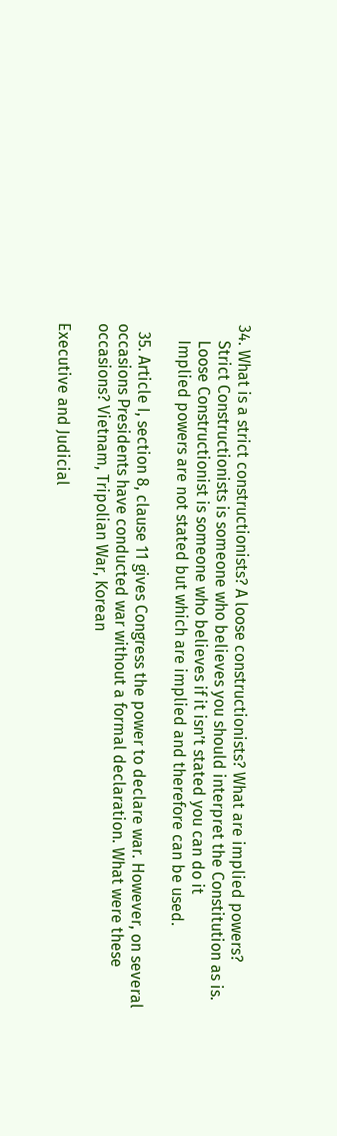34. What is a strict constructionists? A loose constructionists? What are implied powers?
    Strict Constructionists is someone who believes you should interpret the Constitution as is.
    Loose Constructionist is someone who believes if it isn’t stated you can do it
    Implied powers are not stated but which are implied and therefore can be used.

  35. Article I, section 8, clause 11 gives Congress the power to declare war. However, on several occasions Presidents have conducted war without a formal declaration. What were these occasions? Vietnam, Tripolian War, Korean

Executive and Judicial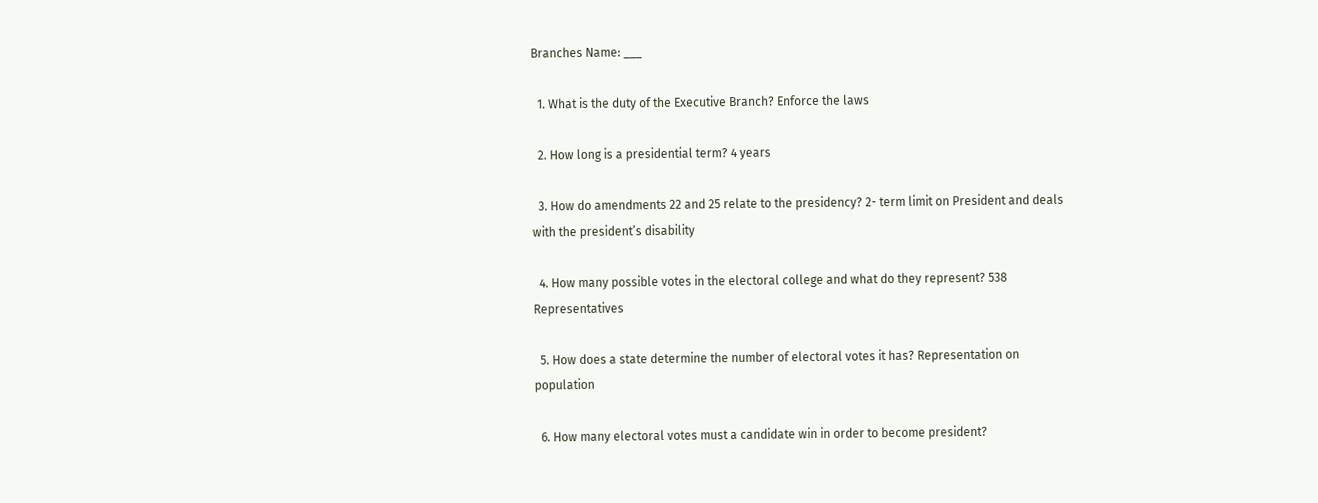Branches Name: ___

  1. What is the duty of the Executive Branch? Enforce the laws

  2. How long is a presidential term? 4 years

  3. How do amendments 22 and 25 relate to the presidency? 2- term limit on President and deals with the president’s disability

  4. How many possible votes in the electoral college and what do they represent? 538 Representatives

  5. How does a state determine the number of electoral votes it has? Representation on population

  6. How many electoral votes must a candidate win in order to become president?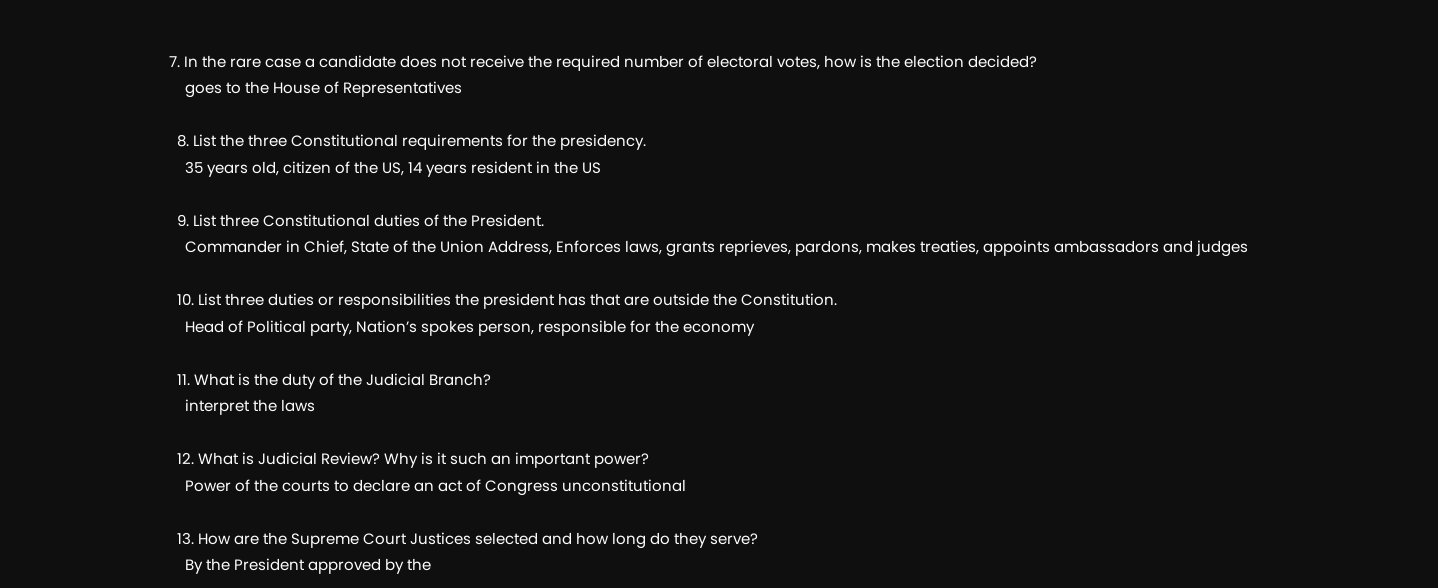7. In the rare case a candidate does not receive the required number of electoral votes, how is the election decided?
    goes to the House of Representatives

  8. List the three Constitutional requirements for the presidency.
    35 years old, citizen of the US, 14 years resident in the US

  9. List three Constitutional duties of the President.
    Commander in Chief, State of the Union Address, Enforces laws, grants reprieves, pardons, makes treaties, appoints ambassadors and judges

  10. List three duties or responsibilities the president has that are outside the Constitution.
    Head of Political party, Nation’s spokes person, responsible for the economy

  11. What is the duty of the Judicial Branch?
    interpret the laws

  12. What is Judicial Review? Why is it such an important power?
    Power of the courts to declare an act of Congress unconstitutional

  13. How are the Supreme Court Justices selected and how long do they serve?
    By the President approved by the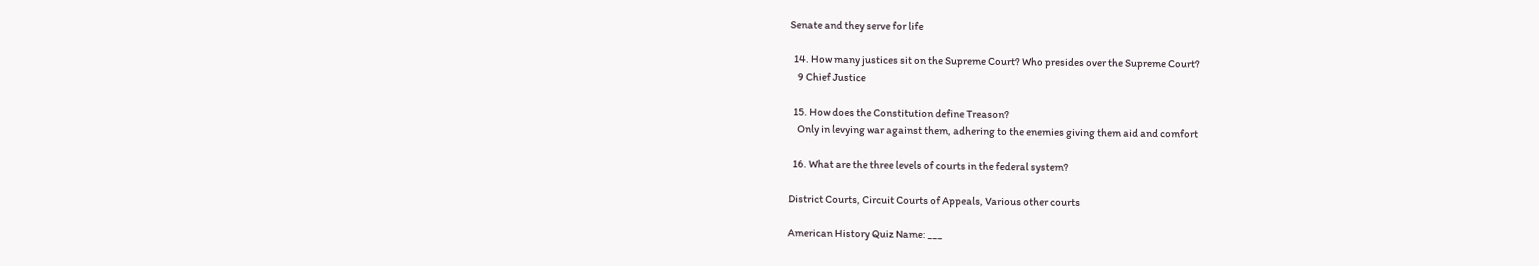Senate and they serve for life

  14. How many justices sit on the Supreme Court? Who presides over the Supreme Court?
    9 Chief Justice

  15. How does the Constitution define Treason?
    Only in levying war against them, adhering to the enemies giving them aid and comfort

  16. What are the three levels of courts in the federal system?

District Courts, Circuit Courts of Appeals, Various other courts

American History Quiz Name: ___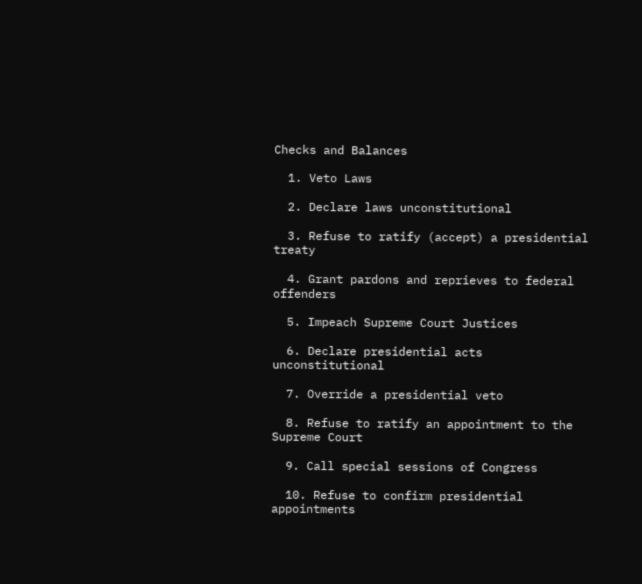Checks and Balances

  1. Veto Laws

  2. Declare laws unconstitutional

  3. Refuse to ratify (accept) a presidential treaty

  4. Grant pardons and reprieves to federal offenders

  5. Impeach Supreme Court Justices

  6. Declare presidential acts unconstitutional

  7. Override a presidential veto

  8. Refuse to ratify an appointment to the Supreme Court

  9. Call special sessions of Congress

  10. Refuse to confirm presidential appointments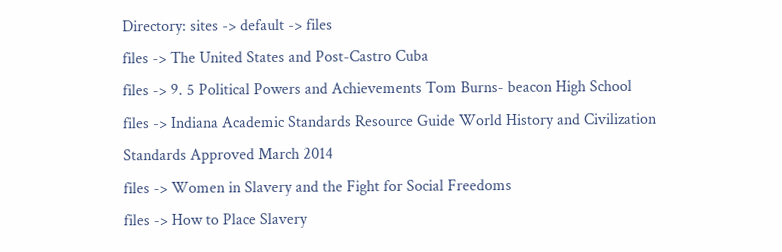Directory: sites -> default -> files
files -> The United States and Post-Castro Cuba
files -> 9. 5 Political Powers and Achievements Tom Burns- beacon High School
files -> Indiana Academic Standards Resource Guide World History and Civilization Standards Approved March 2014
files -> Women in Slavery and the Fight for Social Freedoms
files -> How to Place Slavery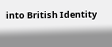into British Identity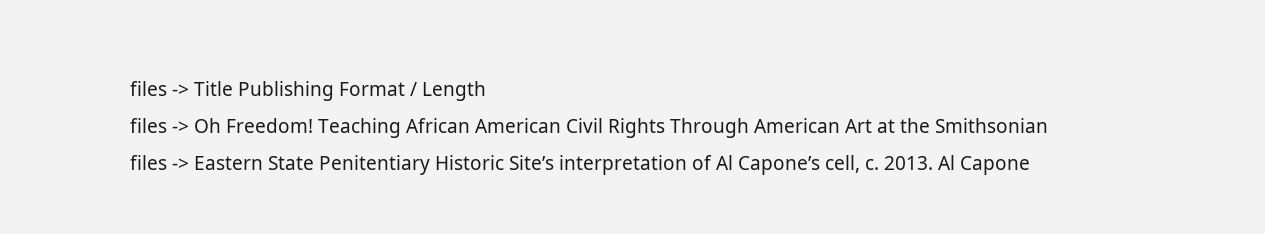files -> Title Publishing Format / Length
files -> Oh Freedom! Teaching African American Civil Rights Through American Art at the Smithsonian
files -> Eastern State Penitentiary Historic Site’s interpretation of Al Capone’s cell, c. 2013. Al Capone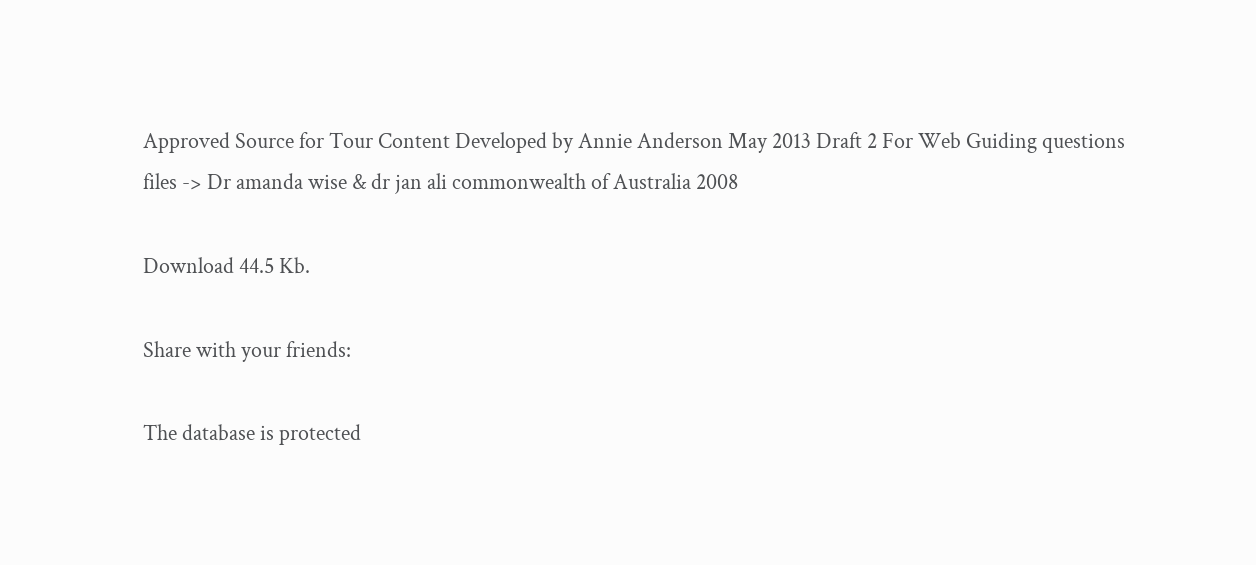Approved Source for Tour Content Developed by Annie Anderson May 2013 Draft 2 For Web Guiding questions
files -> Dr amanda wise & dr jan ali commonwealth of Australia 2008

Download 44.5 Kb.

Share with your friends:

The database is protected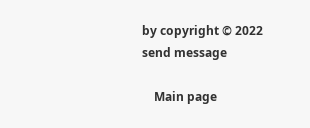by copyright © 2022
send message

    Main page